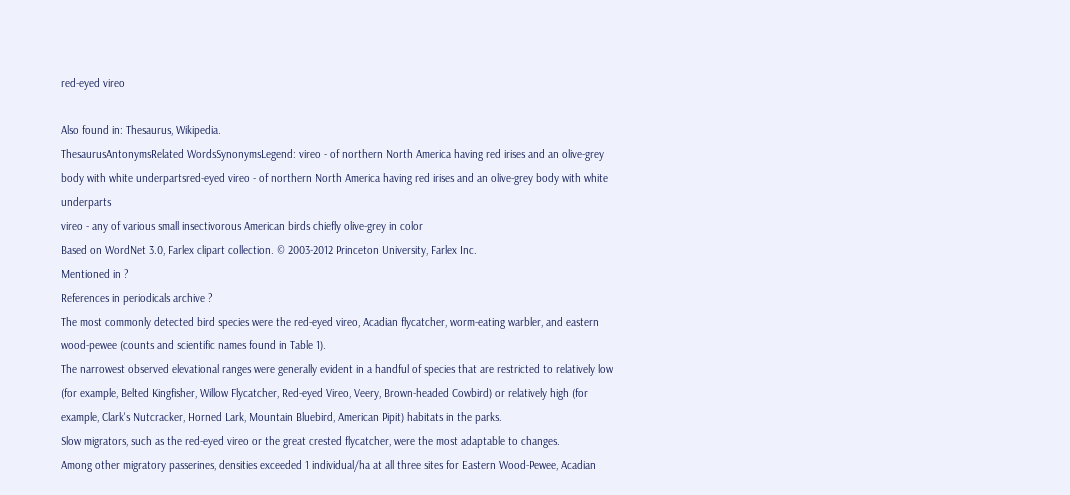red-eyed vireo

Also found in: Thesaurus, Wikipedia.
ThesaurusAntonymsRelated WordsSynonymsLegend: vireo - of northern North America having red irises and an olive-grey body with white underpartsred-eyed vireo - of northern North America having red irises and an olive-grey body with white underparts
vireo - any of various small insectivorous American birds chiefly olive-grey in color
Based on WordNet 3.0, Farlex clipart collection. © 2003-2012 Princeton University, Farlex Inc.
Mentioned in ?
References in periodicals archive ?
The most commonly detected bird species were the red-eyed vireo, Acadian flycatcher, worm-eating warbler, and eastern wood-pewee (counts and scientific names found in Table 1).
The narrowest observed elevational ranges were generally evident in a handful of species that are restricted to relatively low (for example, Belted Kingfisher, Willow Flycatcher, Red-eyed Vireo, Veery, Brown-headed Cowbird) or relatively high (for example, Clark's Nutcracker, Horned Lark, Mountain Bluebird, American Pipit) habitats in the parks.
Slow migrators, such as the red-eyed vireo or the great crested flycatcher, were the most adaptable to changes.
Among other migratory passerines, densities exceeded 1 individual/ha at all three sites for Eastern Wood-Pewee, Acadian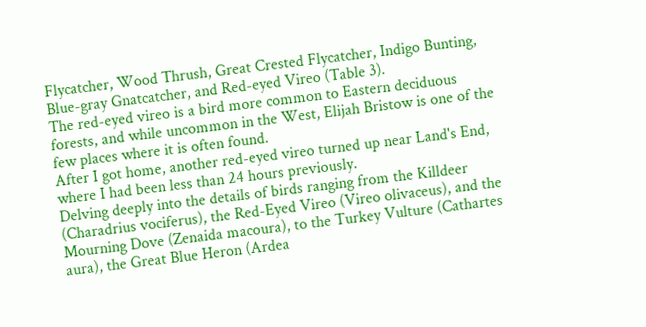Flycatcher, Wood Thrush, Great Crested Flycatcher, Indigo Bunting, Blue-gray Gnatcatcher, and Red-eyed Vireo (Table 3).
The red-eyed vireo is a bird more common to Eastern deciduous forests, and while uncommon in the West, Elijah Bristow is one of the few places where it is often found.
After I got home, another red-eyed vireo turned up near Land's End, where I had been less than 24 hours previously.
Delving deeply into the details of birds ranging from the Killdeer (Charadrius vociferus), the Red-Eyed Vireo (Vireo olivaceus), and the Mourning Dove (Zenaida macoura), to the Turkey Vulture (Cathartes aura), the Great Blue Heron (Ardea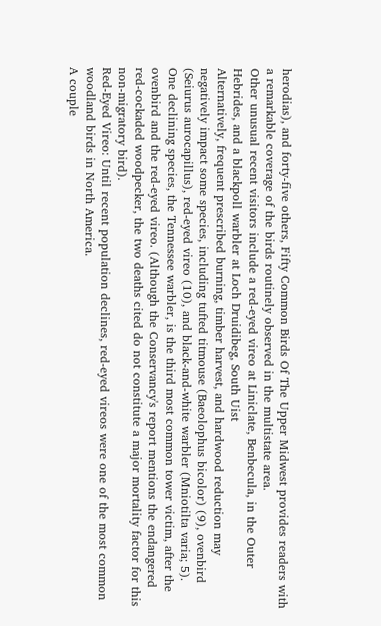herodias), and forty-five others, Fifty Common Birds Of The Upper Midwest provides readers with a remarkable coverage of the birds routinely observed in the multistate area.
Other unusual recent visitors include a red-eyed vireo at Liniclate, Benbecula, in the Outer Hebrides, and a blackpoll warbler at Loch Druidibeg, South Uist
Alternatively, frequent prescribed burning, timber harvest, and hardwood reduction may negatively impact some species, including tufted titmouse (Baeolophus bicolor) (9), ovenbird (Seiurus aurocapillus), red-eyed vireo (10), and black-and-white warbler (Mniotilta varia; 5).
One declining species, the Tennessee warbler, is the third most common tower victim, after the ovenbird and the red-eyed vireo. (Although the Conservancy's report mentions the endangered red-cockaded woodpecker, the two deaths cited do not constitute a major mortality factor for this non-migratory bird).
Red-Eyed Vireo: Until recent population declines, red-eyed vireos were one of the most common woodland birds in North America.
A couple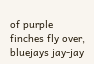of purple finches fly over, bluejays jay-jay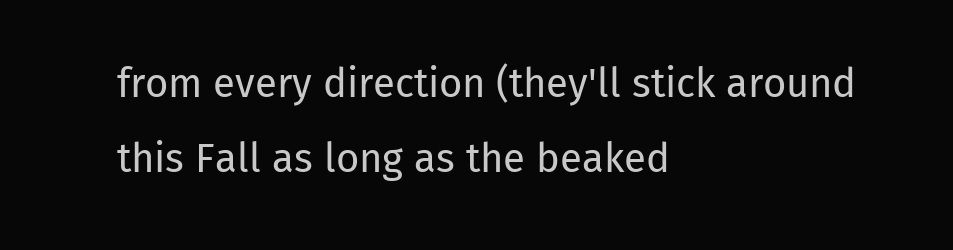from every direction (they'll stick around this Fall as long as the beaked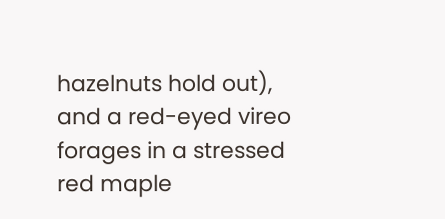hazelnuts hold out), and a red-eyed vireo forages in a stressed red maple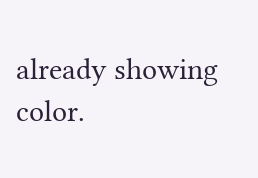already showing color.